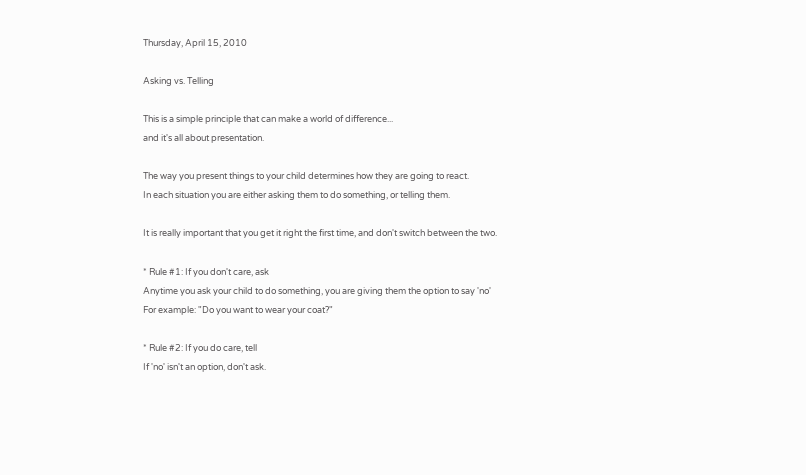Thursday, April 15, 2010

Asking vs. Telling

This is a simple principle that can make a world of difference...
and it's all about presentation.

The way you present things to your child determines how they are going to react.
In each situation you are either asking them to do something, or telling them.

It is really important that you get it right the first time, and don't switch between the two.

* Rule #1: If you don't care, ask
Anytime you ask your child to do something, you are giving them the option to say 'no'
For example: "Do you want to wear your coat?"

* Rule #2: If you do care, tell
If 'no' isn't an option, don't ask.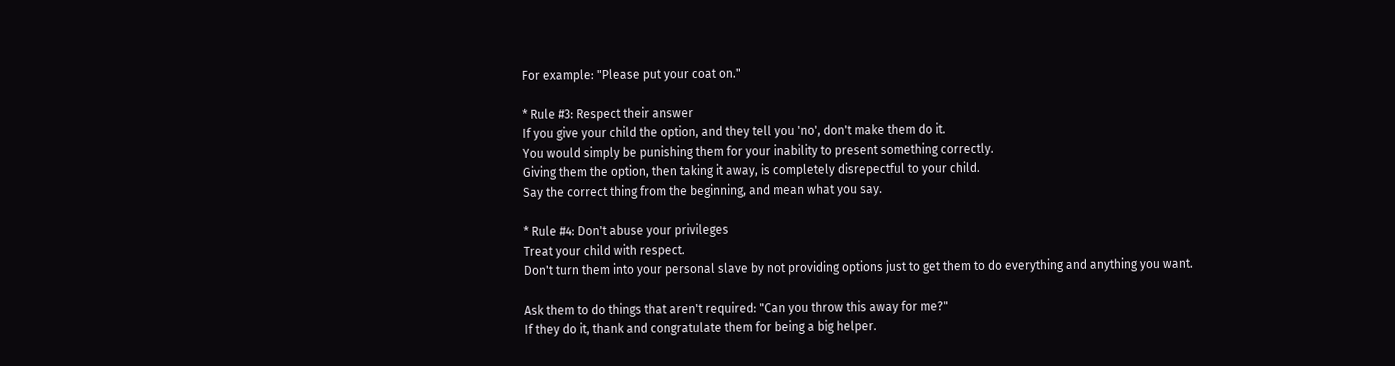For example: "Please put your coat on."

* Rule #3: Respect their answer
If you give your child the option, and they tell you 'no', don't make them do it.
You would simply be punishing them for your inability to present something correctly.
Giving them the option, then taking it away, is completely disrepectful to your child.
Say the correct thing from the beginning, and mean what you say.

* Rule #4: Don't abuse your privileges
Treat your child with respect.
Don't turn them into your personal slave by not providing options just to get them to do everything and anything you want.

Ask them to do things that aren't required: "Can you throw this away for me?"
If they do it, thank and congratulate them for being a big helper.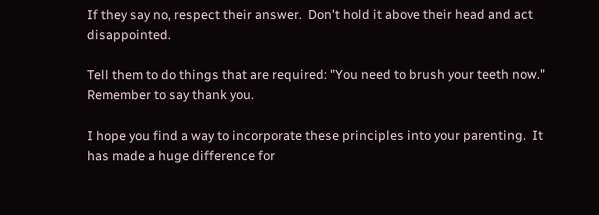If they say no, respect their answer.  Don't hold it above their head and act disappointed.

Tell them to do things that are required: "You need to brush your teeth now."
Remember to say thank you.

I hope you find a way to incorporate these principles into your parenting.  It has made a huge difference for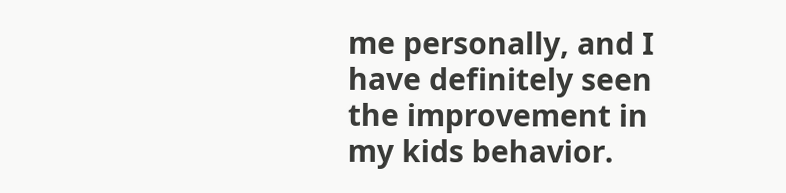me personally, and I have definitely seen the improvement in my kids behavior.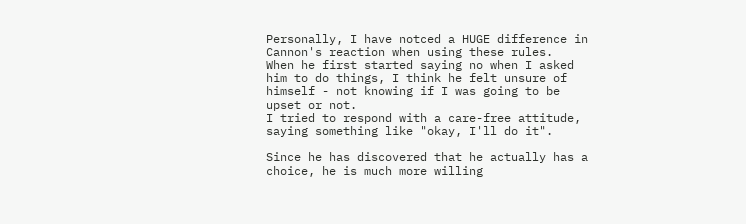Personally, I have notced a HUGE difference in Cannon's reaction when using these rules.
When he first started saying no when I asked him to do things, I think he felt unsure of himself - not knowing if I was going to be upset or not.
I tried to respond with a care-free attitude, saying something like "okay, I'll do it".

Since he has discovered that he actually has a choice, he is much more willing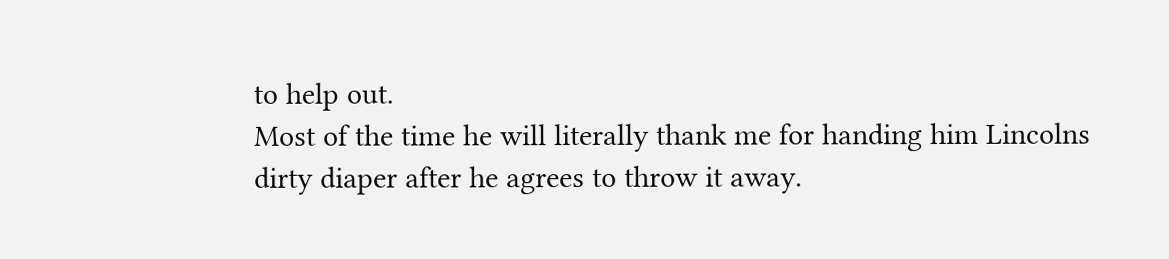to help out.
Most of the time he will literally thank me for handing him Lincolns dirty diaper after he agrees to throw it away.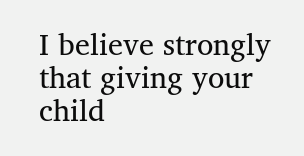I believe strongly that giving your child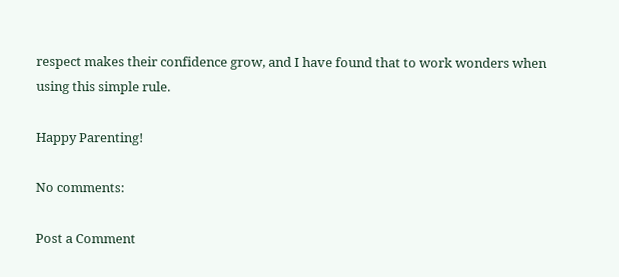respect makes their confidence grow, and I have found that to work wonders when using this simple rule.

Happy Parenting!

No comments:

Post a Comment